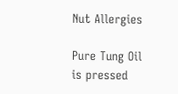Nut Allergies

Pure Tung Oil is pressed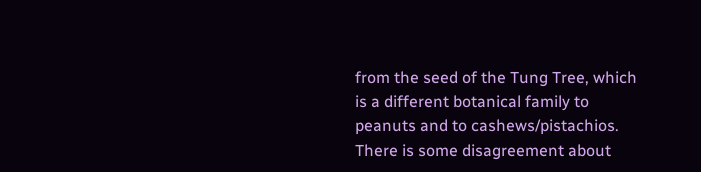from the seed of the Tung Tree, which is a different botanical family to peanuts and to cashews/pistachios. There is some disagreement about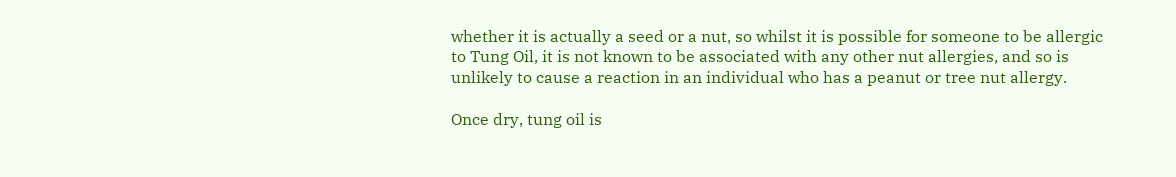whether it is actually a seed or a nut, so whilst it is possible for someone to be allergic to Tung Oil, it is not known to be associated with any other nut allergies, and so is unlikely to cause a reaction in an individual who has a peanut or tree nut allergy.

Once dry, tung oil is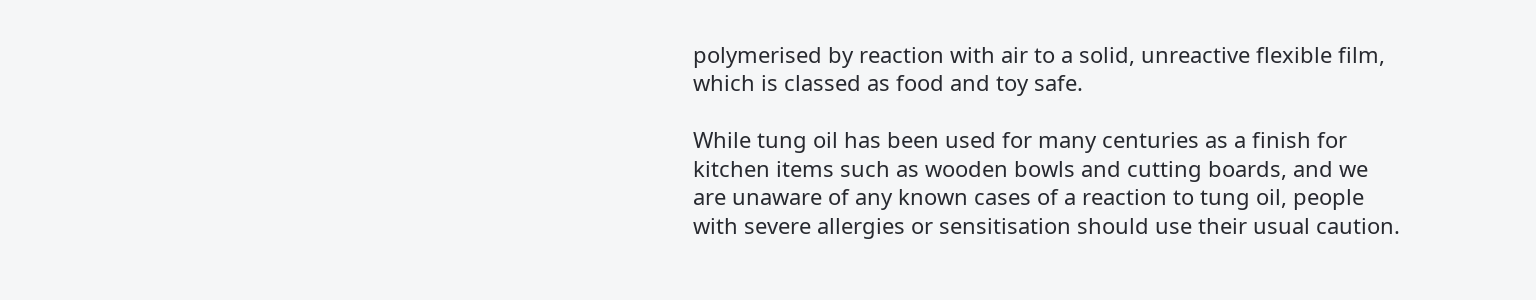polymerised by reaction with air to a solid, unreactive flexible film, which is classed as food and toy safe.

While tung oil has been used for many centuries as a finish for kitchen items such as wooden bowls and cutting boards, and we are unaware of any known cases of a reaction to tung oil, people with severe allergies or sensitisation should use their usual caution.